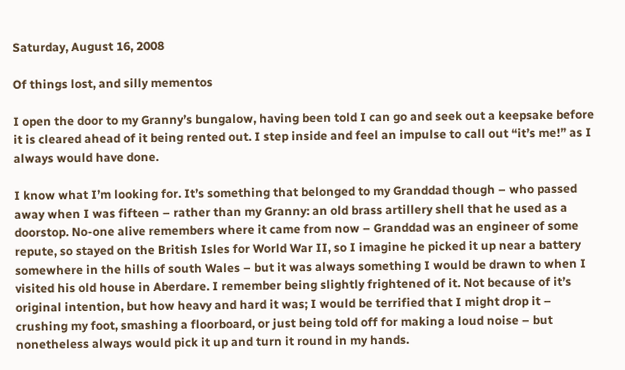Saturday, August 16, 2008

Of things lost, and silly mementos

I open the door to my Granny’s bungalow, having been told I can go and seek out a keepsake before it is cleared ahead of it being rented out. I step inside and feel an impulse to call out “it’s me!” as I always would have done.

I know what I’m looking for. It’s something that belonged to my Granddad though – who passed away when I was fifteen – rather than my Granny: an old brass artillery shell that he used as a doorstop. No-one alive remembers where it came from now – Granddad was an engineer of some repute, so stayed on the British Isles for World War II, so I imagine he picked it up near a battery somewhere in the hills of south Wales – but it was always something I would be drawn to when I visited his old house in Aberdare. I remember being slightly frightened of it. Not because of it’s original intention, but how heavy and hard it was; I would be terrified that I might drop it – crushing my foot, smashing a floorboard, or just being told off for making a loud noise – but nonetheless always would pick it up and turn it round in my hands.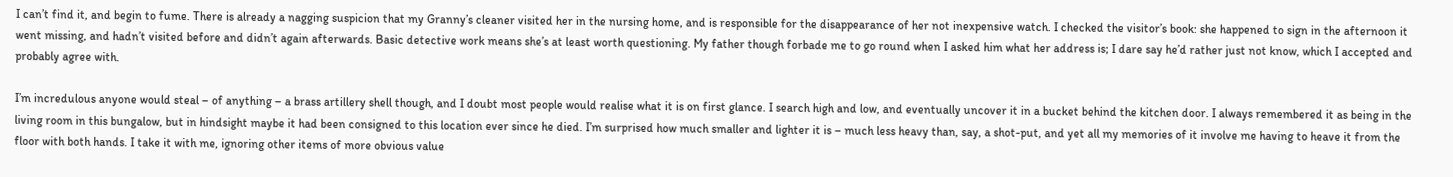I can’t find it, and begin to fume. There is already a nagging suspicion that my Granny’s cleaner visited her in the nursing home, and is responsible for the disappearance of her not inexpensive watch. I checked the visitor’s book: she happened to sign in the afternoon it went missing, and hadn’t visited before and didn’t again afterwards. Basic detective work means she’s at least worth questioning. My father though forbade me to go round when I asked him what her address is; I dare say he’d rather just not know, which I accepted and probably agree with.

I’m incredulous anyone would steal – of anything – a brass artillery shell though, and I doubt most people would realise what it is on first glance. I search high and low, and eventually uncover it in a bucket behind the kitchen door. I always remembered it as being in the living room in this bungalow, but in hindsight maybe it had been consigned to this location ever since he died. I’m surprised how much smaller and lighter it is – much less heavy than, say, a shot-put, and yet all my memories of it involve me having to heave it from the floor with both hands. I take it with me, ignoring other items of more obvious value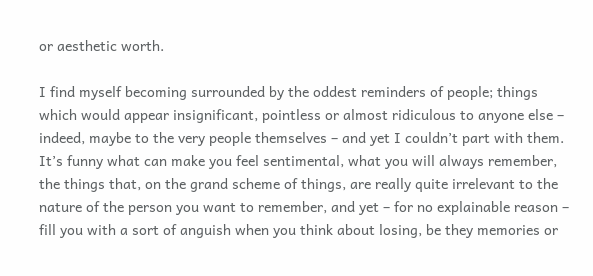or aesthetic worth.

I find myself becoming surrounded by the oddest reminders of people; things which would appear insignificant, pointless or almost ridiculous to anyone else – indeed, maybe to the very people themselves – and yet I couldn’t part with them. It’s funny what can make you feel sentimental, what you will always remember, the things that, on the grand scheme of things, are really quite irrelevant to the nature of the person you want to remember, and yet – for no explainable reason – fill you with a sort of anguish when you think about losing, be they memories or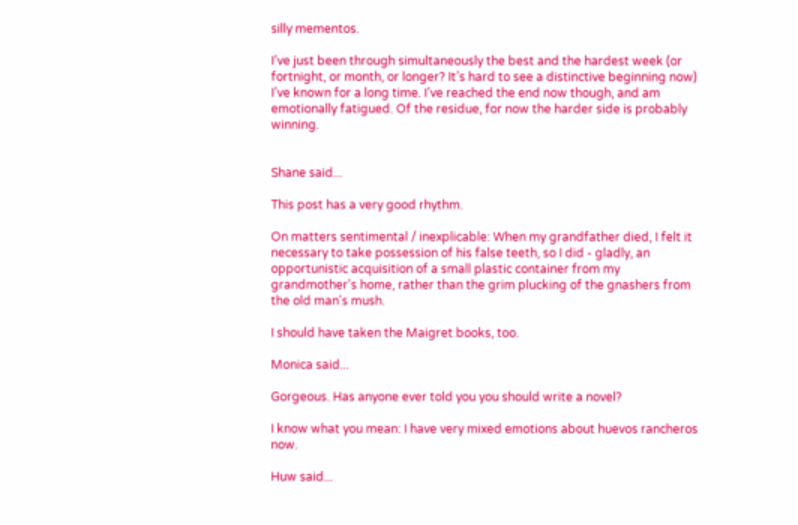silly mementos.

I’ve just been through simultaneously the best and the hardest week (or fortnight, or month, or longer? It’s hard to see a distinctive beginning now) I’ve known for a long time. I’ve reached the end now though, and am emotionally fatigued. Of the residue, for now the harder side is probably winning.


Shane said...

This post has a very good rhythm.

On matters sentimental / inexplicable: When my grandfather died, I felt it necessary to take possession of his false teeth, so I did - gladly, an opportunistic acquisition of a small plastic container from my grandmother's home, rather than the grim plucking of the gnashers from the old man's mush.

I should have taken the Maigret books, too.

Monica said...

Gorgeous. Has anyone ever told you you should write a novel?

I know what you mean: I have very mixed emotions about huevos rancheros now.

Huw said...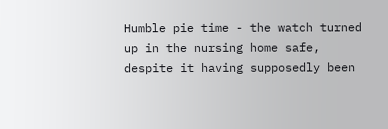Humble pie time - the watch turned up in the nursing home safe, despite it having supposedly been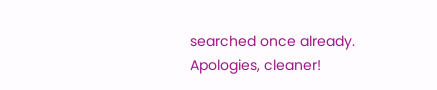searched once already. Apologies, cleaner!